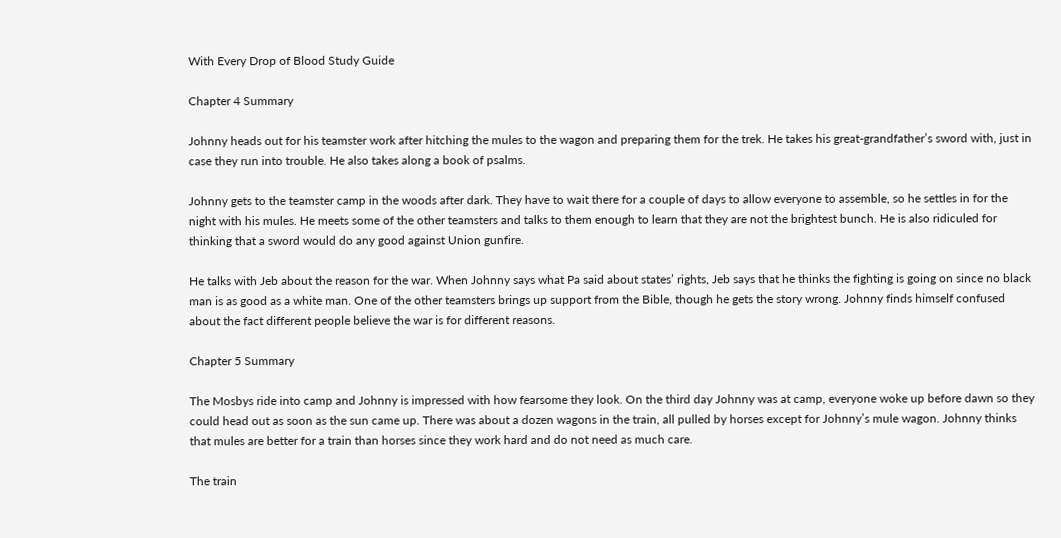With Every Drop of Blood Study Guide

Chapter 4 Summary

Johnny heads out for his teamster work after hitching the mules to the wagon and preparing them for the trek. He takes his great-grandfather’s sword with, just in case they run into trouble. He also takes along a book of psalms.

Johnny gets to the teamster camp in the woods after dark. They have to wait there for a couple of days to allow everyone to assemble, so he settles in for the night with his mules. He meets some of the other teamsters and talks to them enough to learn that they are not the brightest bunch. He is also ridiculed for thinking that a sword would do any good against Union gunfire.

He talks with Jeb about the reason for the war. When Johnny says what Pa said about states’ rights, Jeb says that he thinks the fighting is going on since no black man is as good as a white man. One of the other teamsters brings up support from the Bible, though he gets the story wrong. Johnny finds himself confused about the fact different people believe the war is for different reasons.

Chapter 5 Summary

The Mosbys ride into camp and Johnny is impressed with how fearsome they look. On the third day Johnny was at camp, everyone woke up before dawn so they could head out as soon as the sun came up. There was about a dozen wagons in the train, all pulled by horses except for Johnny’s mule wagon. Johnny thinks that mules are better for a train than horses since they work hard and do not need as much care.

The train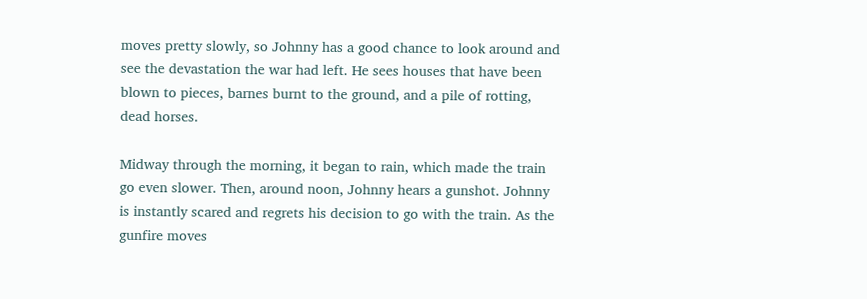moves pretty slowly, so Johnny has a good chance to look around and see the devastation the war had left. He sees houses that have been blown to pieces, barnes burnt to the ground, and a pile of rotting, dead horses.

Midway through the morning, it began to rain, which made the train go even slower. Then, around noon, Johnny hears a gunshot. Johnny is instantly scared and regrets his decision to go with the train. As the gunfire moves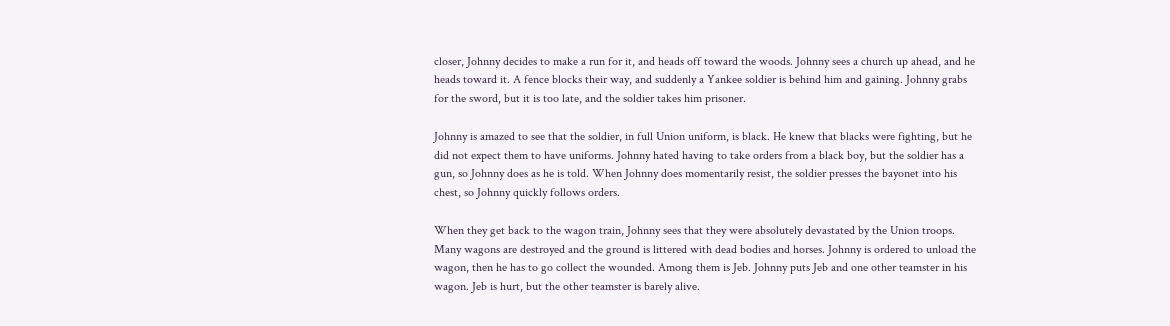closer, Johnny decides to make a run for it, and heads off toward the woods. Johnny sees a church up ahead, and he heads toward it. A fence blocks their way, and suddenly a Yankee soldier is behind him and gaining. Johnny grabs for the sword, but it is too late, and the soldier takes him prisoner.

Johnny is amazed to see that the soldier, in full Union uniform, is black. He knew that blacks were fighting, but he did not expect them to have uniforms. Johnny hated having to take orders from a black boy, but the soldier has a gun, so Johnny does as he is told. When Johnny does momentarily resist, the soldier presses the bayonet into his chest, so Johnny quickly follows orders.

When they get back to the wagon train, Johnny sees that they were absolutely devastated by the Union troops. Many wagons are destroyed and the ground is littered with dead bodies and horses. Johnny is ordered to unload the wagon, then he has to go collect the wounded. Among them is Jeb. Johnny puts Jeb and one other teamster in his wagon. Jeb is hurt, but the other teamster is barely alive.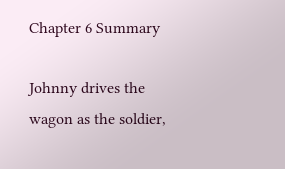Chapter 6 Summary

Johnny drives the wagon as the soldier,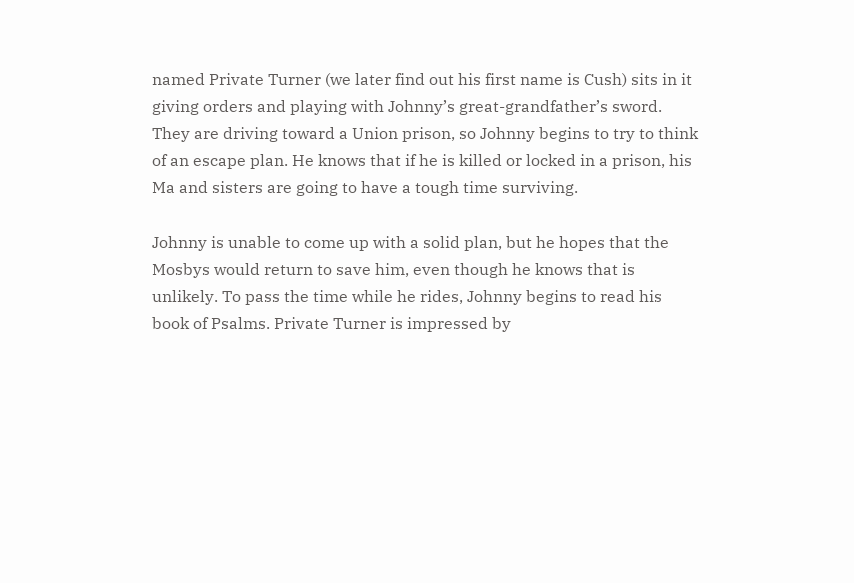named Private Turner (we later find out his first name is Cush) sits in it giving orders and playing with Johnny’s great-grandfather’s sword. They are driving toward a Union prison, so Johnny begins to try to think of an escape plan. He knows that if he is killed or locked in a prison, his Ma and sisters are going to have a tough time surviving.

Johnny is unable to come up with a solid plan, but he hopes that the Mosbys would return to save him, even though he knows that is unlikely. To pass the time while he rides, Johnny begins to read his book of Psalms. Private Turner is impressed by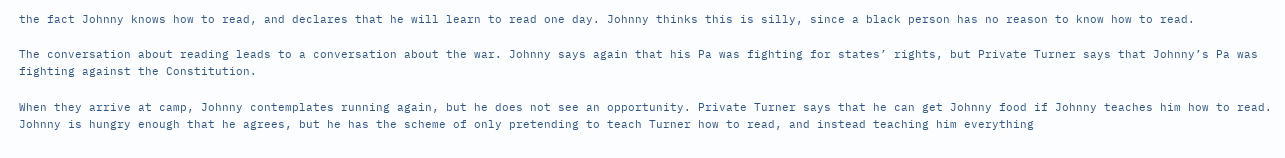the fact Johnny knows how to read, and declares that he will learn to read one day. Johnny thinks this is silly, since a black person has no reason to know how to read.

The conversation about reading leads to a conversation about the war. Johnny says again that his Pa was fighting for states’ rights, but Private Turner says that Johnny’s Pa was fighting against the Constitution.

When they arrive at camp, Johnny contemplates running again, but he does not see an opportunity. Private Turner says that he can get Johnny food if Johnny teaches him how to read. Johnny is hungry enough that he agrees, but he has the scheme of only pretending to teach Turner how to read, and instead teaching him everything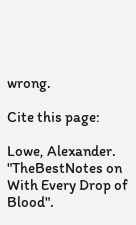wrong.

Cite this page:

Lowe, Alexander. "TheBestNotes on With Every Drop of Blood".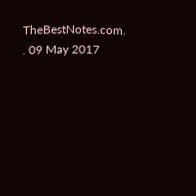TheBestNotes.com. . 09 May 2017